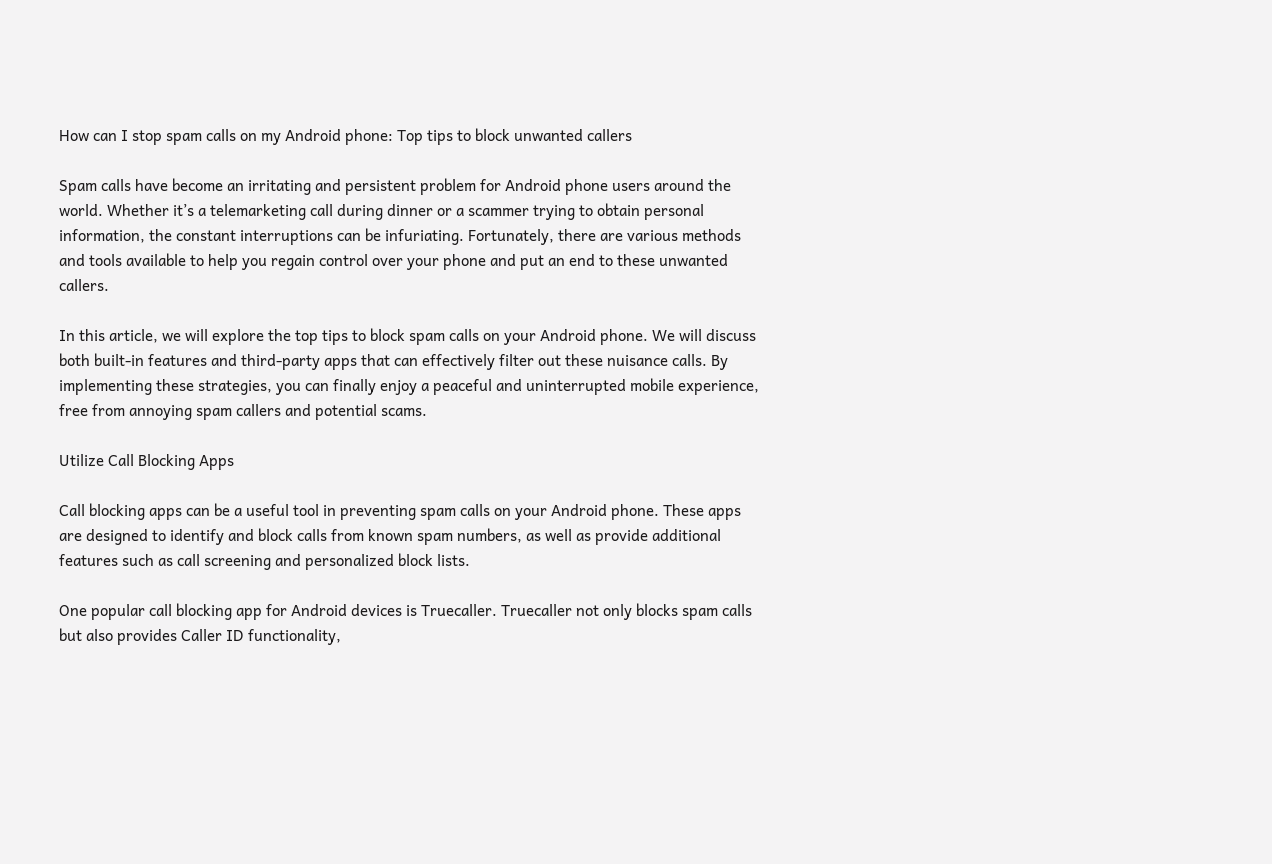How can I stop spam calls on my Android phone: Top tips to block unwanted callers

Spam calls have become an irritating and persistent problem for Android phone users around the world. Whether it’s a telemarketing call during dinner or a scammer trying to obtain personal information, the constant interruptions can be infuriating. Fortunately, there are various methods and tools available to help you regain control over your phone and put an end to these unwanted callers.

In this article, we will explore the top tips to block spam calls on your Android phone. We will discuss both built-in features and third-party apps that can effectively filter out these nuisance calls. By implementing these strategies, you can finally enjoy a peaceful and uninterrupted mobile experience, free from annoying spam callers and potential scams.

Utilize Call Blocking Apps

Call blocking apps can be a useful tool in preventing spam calls on your Android phone. These apps are designed to identify and block calls from known spam numbers, as well as provide additional features such as call screening and personalized block lists.

One popular call blocking app for Android devices is Truecaller. Truecaller not only blocks spam calls but also provides Caller ID functionality,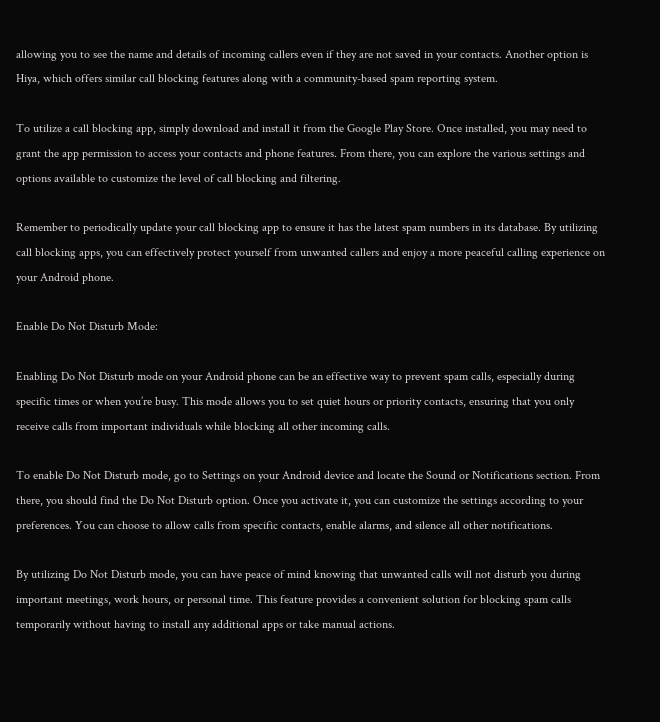allowing you to see the name and details of incoming callers even if they are not saved in your contacts. Another option is Hiya, which offers similar call blocking features along with a community-based spam reporting system.

To utilize a call blocking app, simply download and install it from the Google Play Store. Once installed, you may need to grant the app permission to access your contacts and phone features. From there, you can explore the various settings and options available to customize the level of call blocking and filtering.

Remember to periodically update your call blocking app to ensure it has the latest spam numbers in its database. By utilizing call blocking apps, you can effectively protect yourself from unwanted callers and enjoy a more peaceful calling experience on your Android phone.

Enable Do Not Disturb Mode:

Enabling Do Not Disturb mode on your Android phone can be an effective way to prevent spam calls, especially during specific times or when you’re busy. This mode allows you to set quiet hours or priority contacts, ensuring that you only receive calls from important individuals while blocking all other incoming calls.

To enable Do Not Disturb mode, go to Settings on your Android device and locate the Sound or Notifications section. From there, you should find the Do Not Disturb option. Once you activate it, you can customize the settings according to your preferences. You can choose to allow calls from specific contacts, enable alarms, and silence all other notifications.

By utilizing Do Not Disturb mode, you can have peace of mind knowing that unwanted calls will not disturb you during important meetings, work hours, or personal time. This feature provides a convenient solution for blocking spam calls temporarily without having to install any additional apps or take manual actions.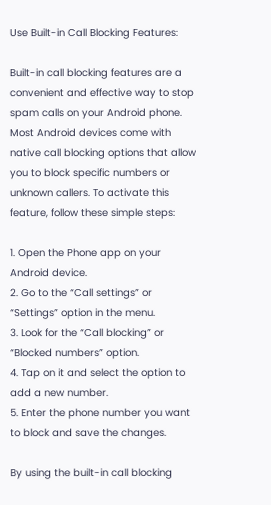Use Built-in Call Blocking Features:

Built-in call blocking features are a convenient and effective way to stop spam calls on your Android phone. Most Android devices come with native call blocking options that allow you to block specific numbers or unknown callers. To activate this feature, follow these simple steps:

1. Open the Phone app on your Android device.
2. Go to the “Call settings” or “Settings” option in the menu.
3. Look for the “Call blocking” or “Blocked numbers” option.
4. Tap on it and select the option to add a new number.
5. Enter the phone number you want to block and save the changes.

By using the built-in call blocking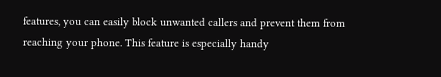features, you can easily block unwanted callers and prevent them from reaching your phone. This feature is especially handy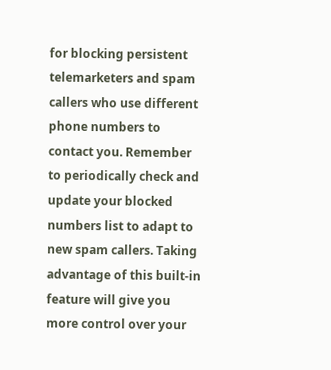for blocking persistent telemarketers and spam callers who use different phone numbers to contact you. Remember to periodically check and update your blocked numbers list to adapt to new spam callers. Taking advantage of this built-in feature will give you more control over your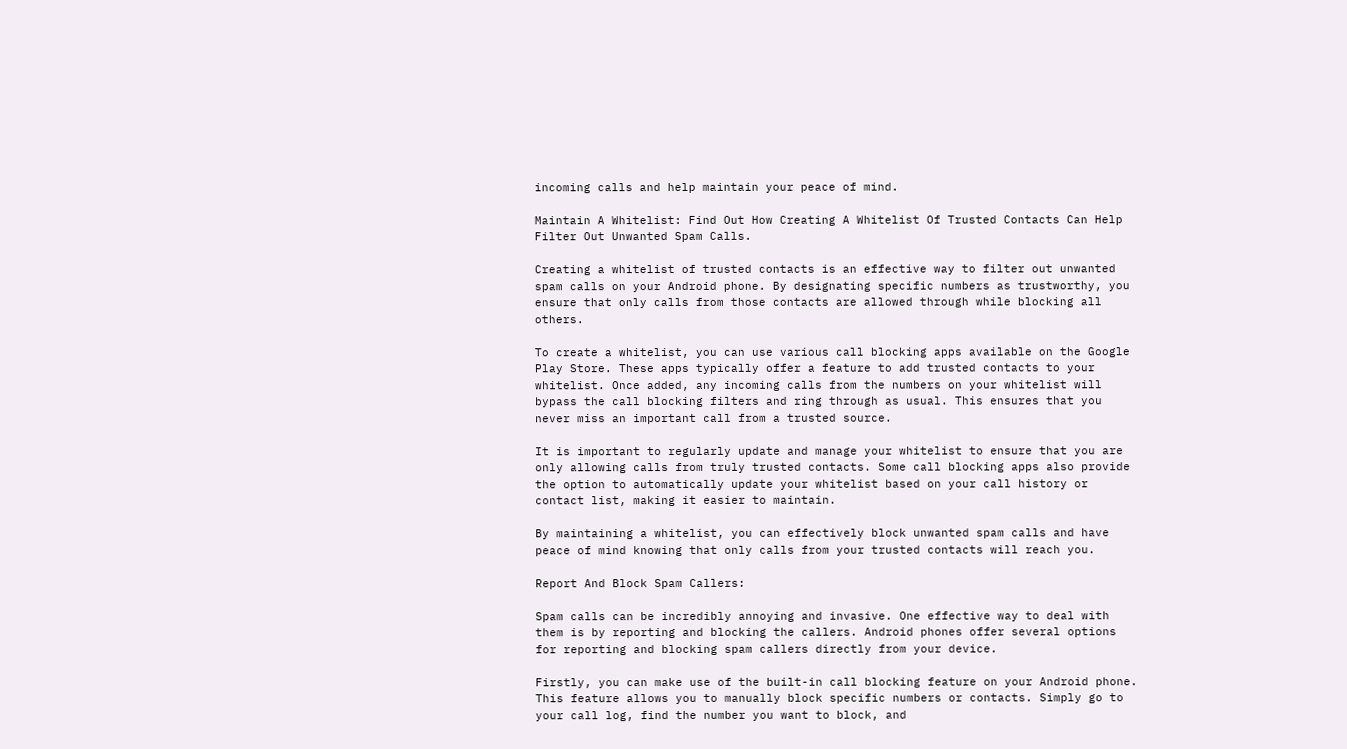incoming calls and help maintain your peace of mind.

Maintain A Whitelist: Find Out How Creating A Whitelist Of Trusted Contacts Can Help Filter Out Unwanted Spam Calls.

Creating a whitelist of trusted contacts is an effective way to filter out unwanted spam calls on your Android phone. By designating specific numbers as trustworthy, you ensure that only calls from those contacts are allowed through while blocking all others.

To create a whitelist, you can use various call blocking apps available on the Google Play Store. These apps typically offer a feature to add trusted contacts to your whitelist. Once added, any incoming calls from the numbers on your whitelist will bypass the call blocking filters and ring through as usual. This ensures that you never miss an important call from a trusted source.

It is important to regularly update and manage your whitelist to ensure that you are only allowing calls from truly trusted contacts. Some call blocking apps also provide the option to automatically update your whitelist based on your call history or contact list, making it easier to maintain.

By maintaining a whitelist, you can effectively block unwanted spam calls and have peace of mind knowing that only calls from your trusted contacts will reach you.

Report And Block Spam Callers:

Spam calls can be incredibly annoying and invasive. One effective way to deal with them is by reporting and blocking the callers. Android phones offer several options for reporting and blocking spam callers directly from your device.

Firstly, you can make use of the built-in call blocking feature on your Android phone. This feature allows you to manually block specific numbers or contacts. Simply go to your call log, find the number you want to block, and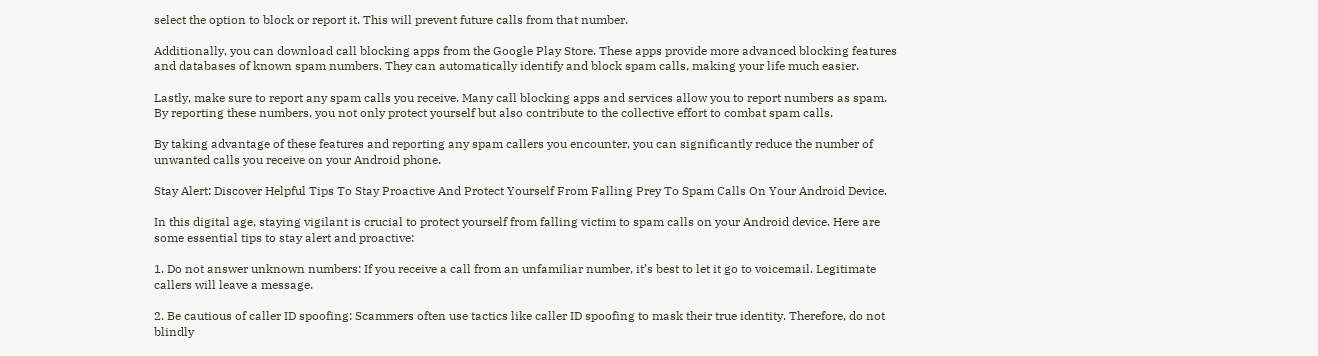select the option to block or report it. This will prevent future calls from that number.

Additionally, you can download call blocking apps from the Google Play Store. These apps provide more advanced blocking features and databases of known spam numbers. They can automatically identify and block spam calls, making your life much easier.

Lastly, make sure to report any spam calls you receive. Many call blocking apps and services allow you to report numbers as spam. By reporting these numbers, you not only protect yourself but also contribute to the collective effort to combat spam calls.

By taking advantage of these features and reporting any spam callers you encounter, you can significantly reduce the number of unwanted calls you receive on your Android phone.

Stay Alert: Discover Helpful Tips To Stay Proactive And Protect Yourself From Falling Prey To Spam Calls On Your Android Device.

In this digital age, staying vigilant is crucial to protect yourself from falling victim to spam calls on your Android device. Here are some essential tips to stay alert and proactive:

1. Do not answer unknown numbers: If you receive a call from an unfamiliar number, it’s best to let it go to voicemail. Legitimate callers will leave a message.

2. Be cautious of caller ID spoofing: Scammers often use tactics like caller ID spoofing to mask their true identity. Therefore, do not blindly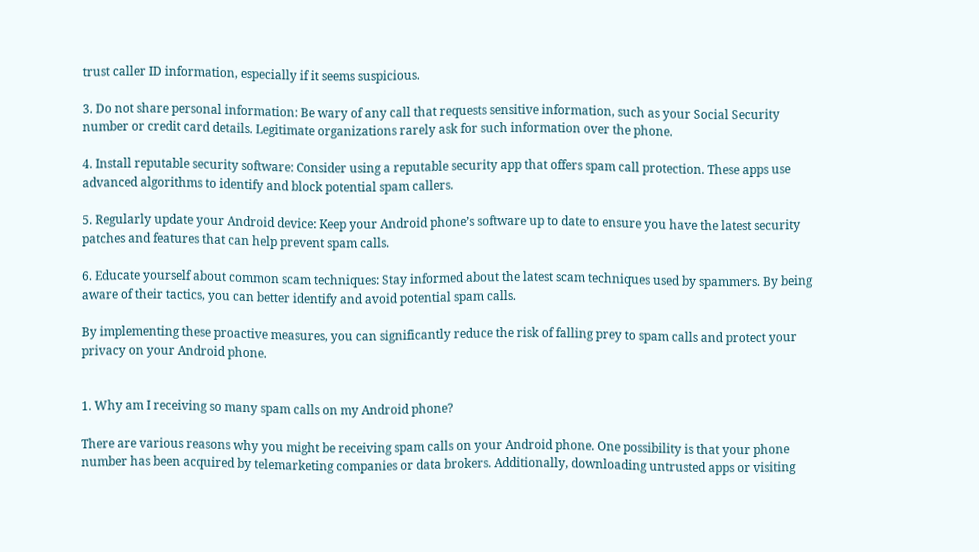trust caller ID information, especially if it seems suspicious.

3. Do not share personal information: Be wary of any call that requests sensitive information, such as your Social Security number or credit card details. Legitimate organizations rarely ask for such information over the phone.

4. Install reputable security software: Consider using a reputable security app that offers spam call protection. These apps use advanced algorithms to identify and block potential spam callers.

5. Regularly update your Android device: Keep your Android phone’s software up to date to ensure you have the latest security patches and features that can help prevent spam calls.

6. Educate yourself about common scam techniques: Stay informed about the latest scam techniques used by spammers. By being aware of their tactics, you can better identify and avoid potential spam calls.

By implementing these proactive measures, you can significantly reduce the risk of falling prey to spam calls and protect your privacy on your Android phone.


1. Why am I receiving so many spam calls on my Android phone?

There are various reasons why you might be receiving spam calls on your Android phone. One possibility is that your phone number has been acquired by telemarketing companies or data brokers. Additionally, downloading untrusted apps or visiting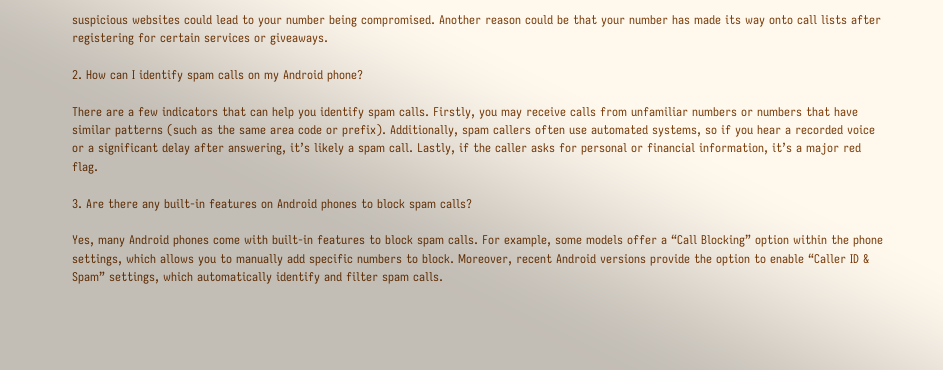suspicious websites could lead to your number being compromised. Another reason could be that your number has made its way onto call lists after registering for certain services or giveaways.

2. How can I identify spam calls on my Android phone?

There are a few indicators that can help you identify spam calls. Firstly, you may receive calls from unfamiliar numbers or numbers that have similar patterns (such as the same area code or prefix). Additionally, spam callers often use automated systems, so if you hear a recorded voice or a significant delay after answering, it’s likely a spam call. Lastly, if the caller asks for personal or financial information, it’s a major red flag.

3. Are there any built-in features on Android phones to block spam calls?

Yes, many Android phones come with built-in features to block spam calls. For example, some models offer a “Call Blocking” option within the phone settings, which allows you to manually add specific numbers to block. Moreover, recent Android versions provide the option to enable “Caller ID & Spam” settings, which automatically identify and filter spam calls.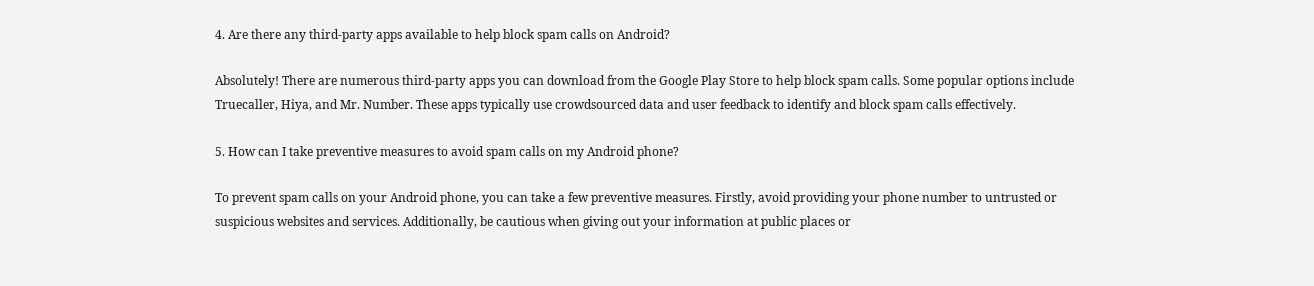4. Are there any third-party apps available to help block spam calls on Android?

Absolutely! There are numerous third-party apps you can download from the Google Play Store to help block spam calls. Some popular options include Truecaller, Hiya, and Mr. Number. These apps typically use crowdsourced data and user feedback to identify and block spam calls effectively.

5. How can I take preventive measures to avoid spam calls on my Android phone?

To prevent spam calls on your Android phone, you can take a few preventive measures. Firstly, avoid providing your phone number to untrusted or suspicious websites and services. Additionally, be cautious when giving out your information at public places or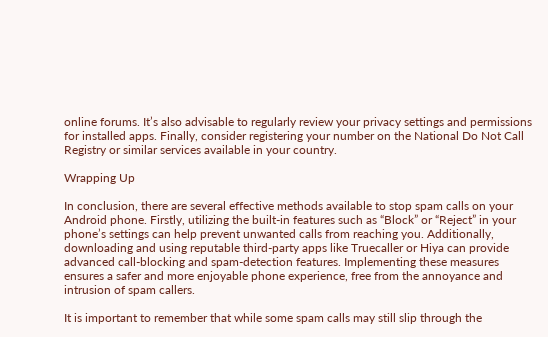online forums. It’s also advisable to regularly review your privacy settings and permissions for installed apps. Finally, consider registering your number on the National Do Not Call Registry or similar services available in your country.

Wrapping Up

In conclusion, there are several effective methods available to stop spam calls on your Android phone. Firstly, utilizing the built-in features such as “Block” or “Reject” in your phone’s settings can help prevent unwanted calls from reaching you. Additionally, downloading and using reputable third-party apps like Truecaller or Hiya can provide advanced call-blocking and spam-detection features. Implementing these measures ensures a safer and more enjoyable phone experience, free from the annoyance and intrusion of spam callers.

It is important to remember that while some spam calls may still slip through the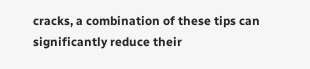cracks, a combination of these tips can significantly reduce their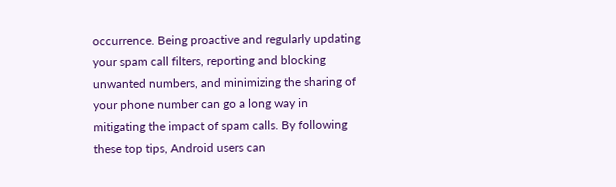occurrence. Being proactive and regularly updating your spam call filters, reporting and blocking unwanted numbers, and minimizing the sharing of your phone number can go a long way in mitigating the impact of spam calls. By following these top tips, Android users can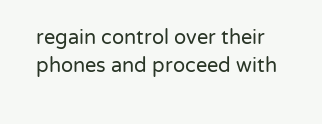regain control over their phones and proceed with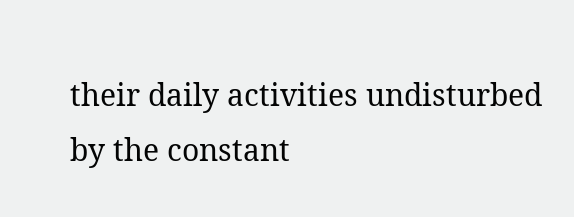their daily activities undisturbed by the constant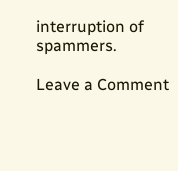interruption of spammers.

Leave a Comment